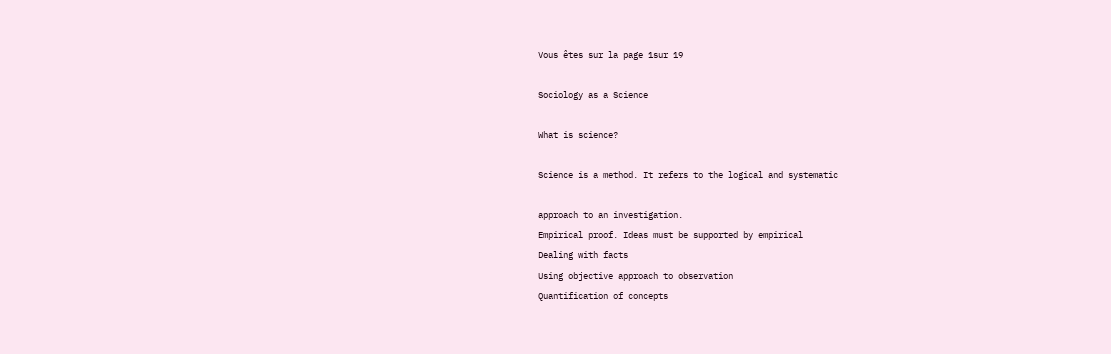Vous êtes sur la page 1sur 19

Sociology as a Science

What is science?

Science is a method. It refers to the logical and systematic

approach to an investigation.
Empirical proof. Ideas must be supported by empirical
Dealing with facts
Using objective approach to observation
Quantification of concepts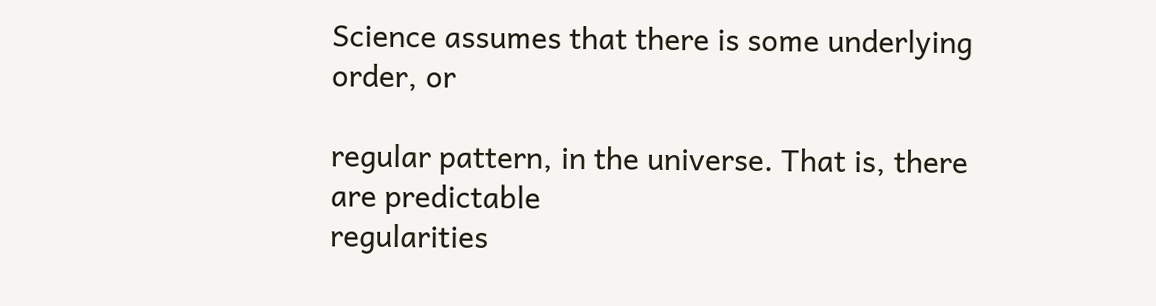Science assumes that there is some underlying order, or

regular pattern, in the universe. That is, there are predictable
regularities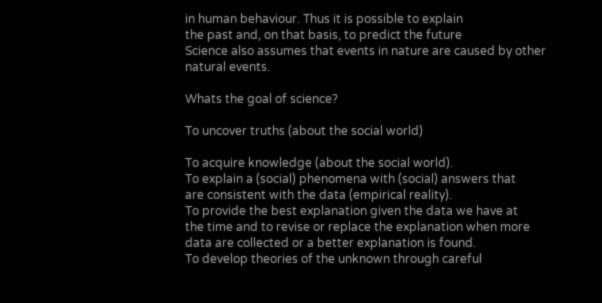in human behaviour. Thus it is possible to explain
the past and, on that basis, to predict the future
Science also assumes that events in nature are caused by other
natural events.

Whats the goal of science?

To uncover truths (about the social world)

To acquire knowledge (about the social world).
To explain a (social) phenomena with (social) answers that
are consistent with the data (empirical reality).
To provide the best explanation given the data we have at
the time and to revise or replace the explanation when more
data are collected or a better explanation is found.
To develop theories of the unknown through careful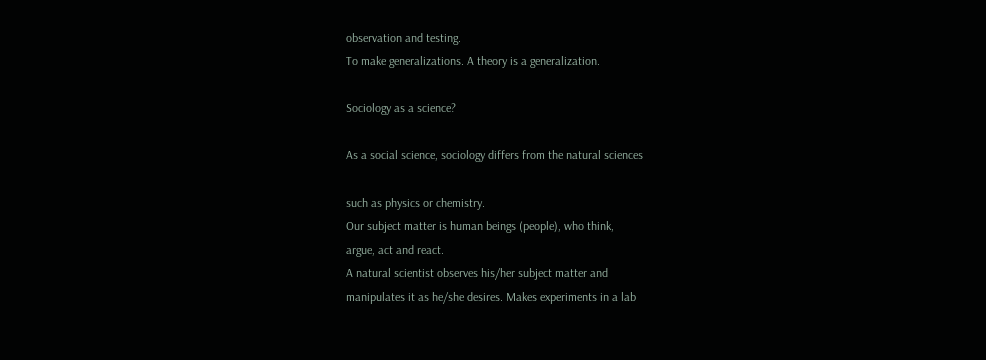observation and testing.
To make generalizations. A theory is a generalization.

Sociology as a science?

As a social science, sociology differs from the natural sciences

such as physics or chemistry.
Our subject matter is human beings (people), who think,
argue, act and react.
A natural scientist observes his/her subject matter and
manipulates it as he/she desires. Makes experiments in a lab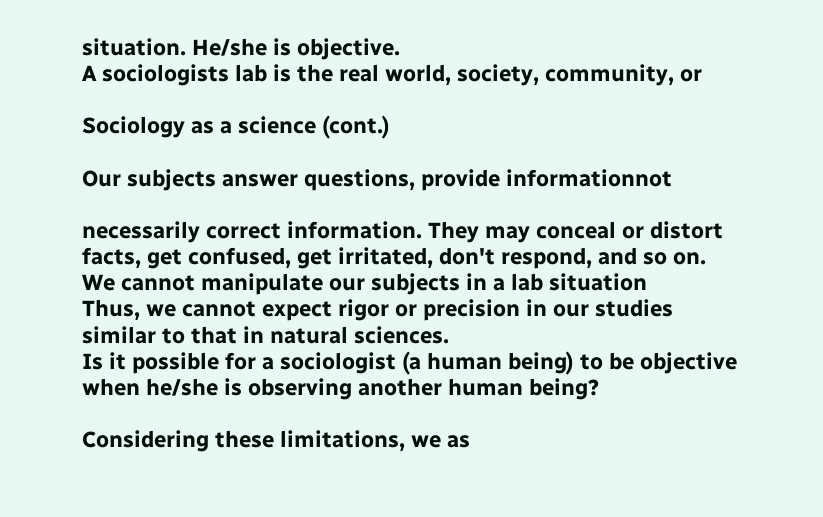situation. He/she is objective.
A sociologists lab is the real world, society, community, or

Sociology as a science (cont.)

Our subjects answer questions, provide informationnot

necessarily correct information. They may conceal or distort
facts, get confused, get irritated, don't respond, and so on.
We cannot manipulate our subjects in a lab situation
Thus, we cannot expect rigor or precision in our studies
similar to that in natural sciences.
Is it possible for a sociologist (a human being) to be objective
when he/she is observing another human being?

Considering these limitations, we as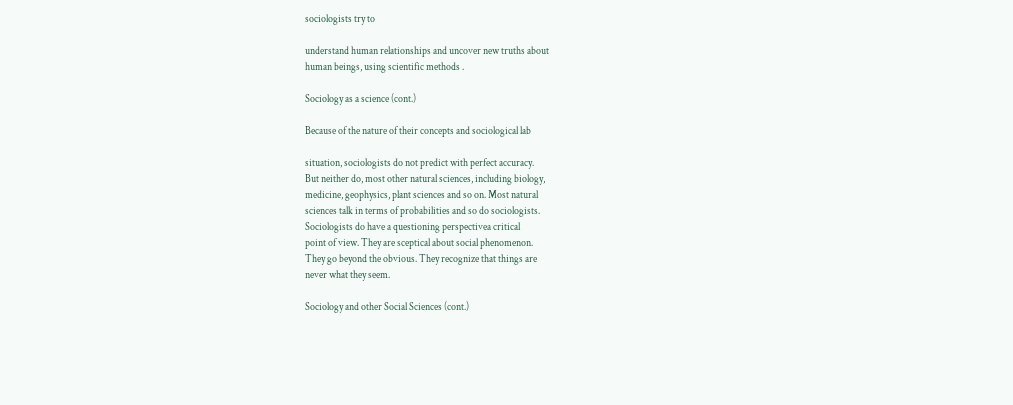sociologists try to

understand human relationships and uncover new truths about
human beings, using scientific methods .

Sociology as a science (cont.)

Because of the nature of their concepts and sociological lab

situation, sociologists do not predict with perfect accuracy.
But neither do, most other natural sciences, including biology,
medicine, geophysics, plant sciences and so on. Most natural
sciences talk in terms of probabilities and so do sociologists.
Sociologists do have a questioning perspectivea critical
point of view. They are sceptical about social phenomenon.
They go beyond the obvious. They recognize that things are
never what they seem.

Sociology and other Social Sciences (cont.)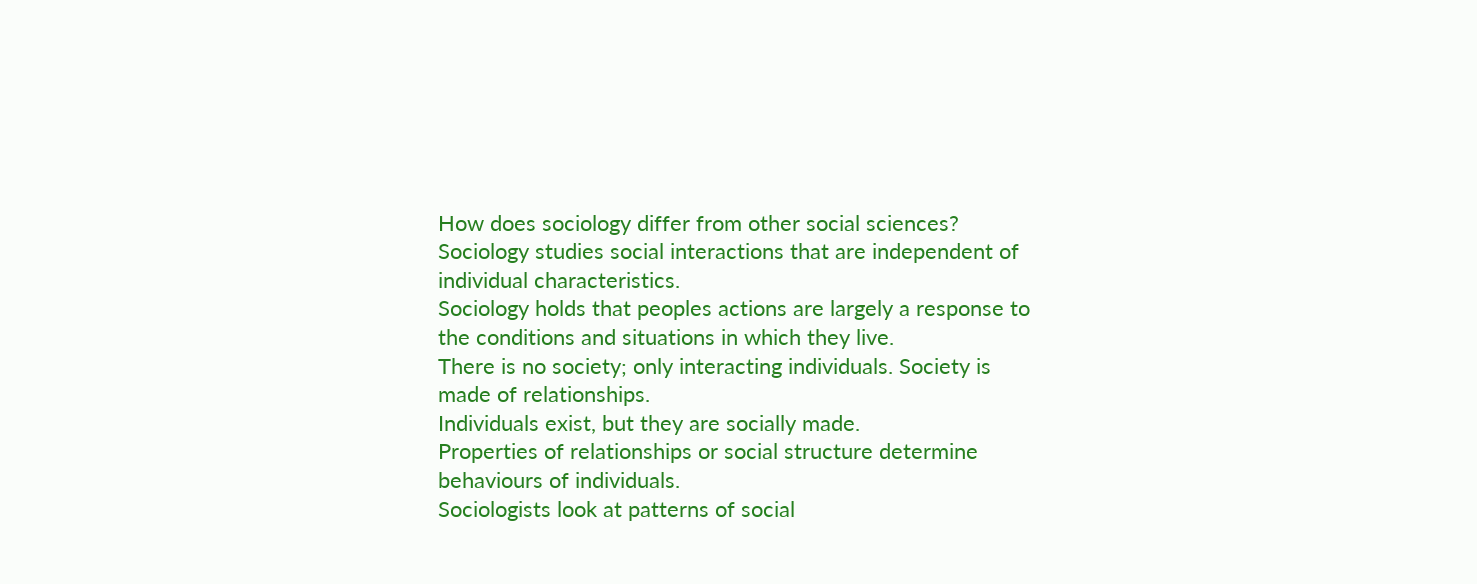How does sociology differ from other social sciences?
Sociology studies social interactions that are independent of
individual characteristics.
Sociology holds that peoples actions are largely a response to
the conditions and situations in which they live.
There is no society; only interacting individuals. Society is
made of relationships.
Individuals exist, but they are socially made.
Properties of relationships or social structure determine
behaviours of individuals.
Sociologists look at patterns of social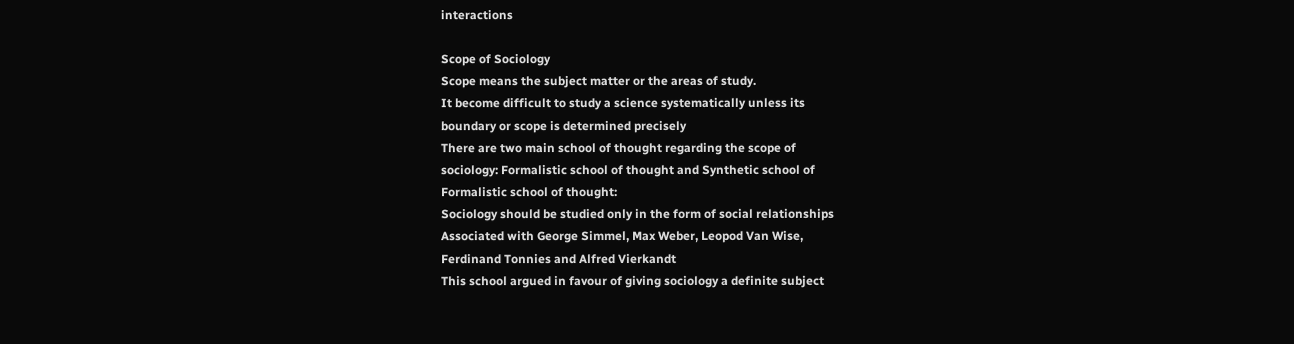interactions

Scope of Sociology
Scope means the subject matter or the areas of study.
It become difficult to study a science systematically unless its
boundary or scope is determined precisely
There are two main school of thought regarding the scope of
sociology: Formalistic school of thought and Synthetic school of
Formalistic school of thought:
Sociology should be studied only in the form of social relationships
Associated with George Simmel, Max Weber, Leopod Van Wise,
Ferdinand Tonnies and Alfred Vierkandt
This school argued in favour of giving sociology a definite subject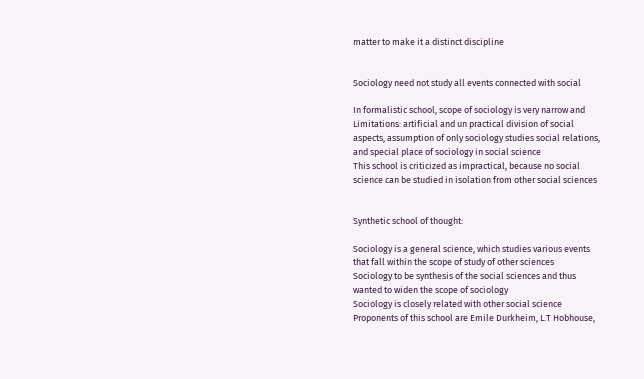matter to make it a distinct discipline


Sociology need not study all events connected with social

In formalistic school, scope of sociology is very narrow and
Limitations: artificial and un practical division of social
aspects, assumption of only sociology studies social relations,
and special place of sociology in social science
This school is criticized as impractical, because no social
science can be studied in isolation from other social sciences


Synthetic school of thought:

Sociology is a general science, which studies various events
that fall within the scope of study of other sciences
Sociology to be synthesis of the social sciences and thus
wanted to widen the scope of sociology
Sociology is closely related with other social science
Proponents of this school are Emile Durkheim, L.T Hobhouse,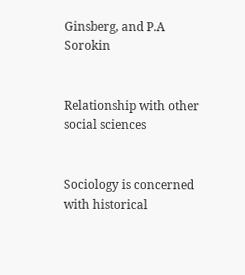Ginsberg, and P.A Sorokin


Relationship with other social sciences


Sociology is concerned with historical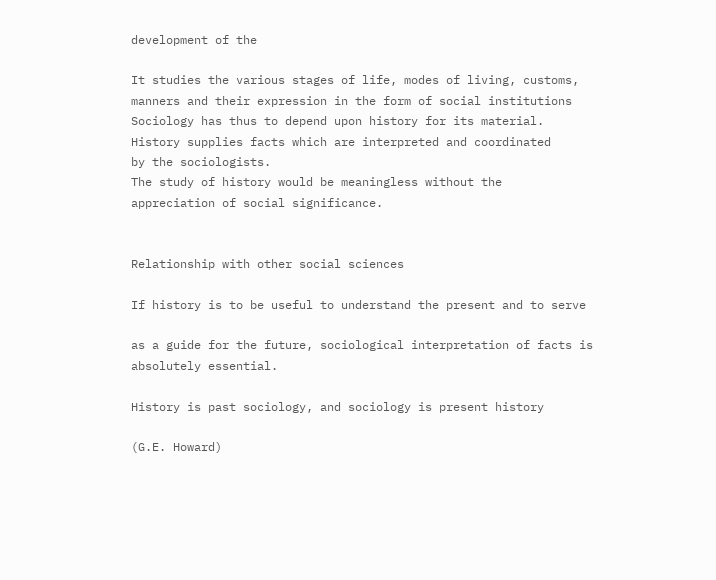development of the

It studies the various stages of life, modes of living, customs,
manners and their expression in the form of social institutions
Sociology has thus to depend upon history for its material.
History supplies facts which are interpreted and coordinated
by the sociologists.
The study of history would be meaningless without the
appreciation of social significance.


Relationship with other social sciences

If history is to be useful to understand the present and to serve

as a guide for the future, sociological interpretation of facts is
absolutely essential.

History is past sociology, and sociology is present history

(G.E. Howard)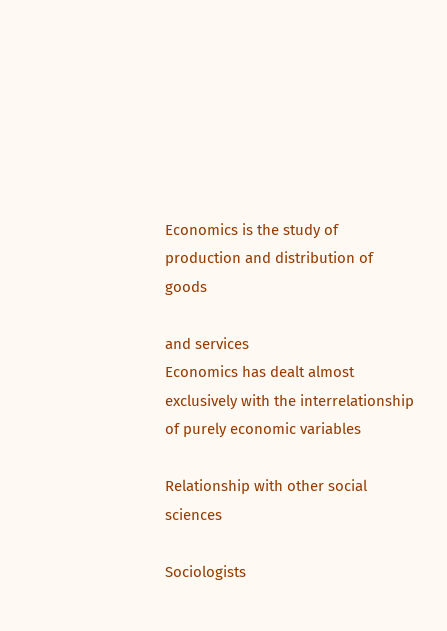Economics is the study of production and distribution of goods

and services
Economics has dealt almost exclusively with the interrelationship of purely economic variables

Relationship with other social sciences

Sociologists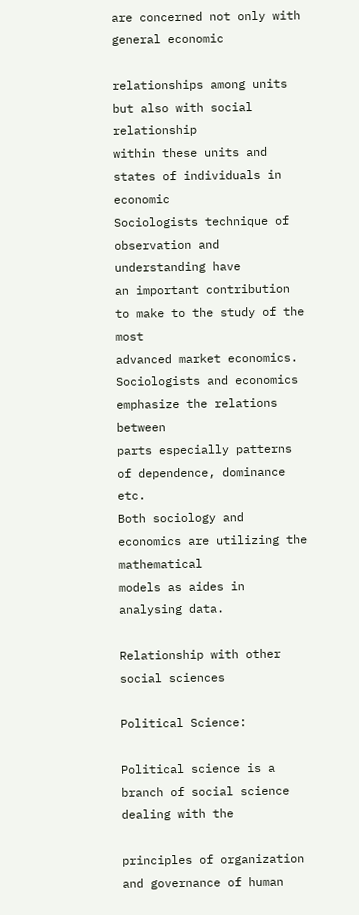are concerned not only with general economic

relationships among units but also with social relationship
within these units and states of individuals in economic
Sociologists technique of observation and understanding have
an important contribution to make to the study of the most
advanced market economics.
Sociologists and economics emphasize the relations between
parts especially patterns of dependence, dominance etc.
Both sociology and economics are utilizing the mathematical
models as aides in analysing data.

Relationship with other social sciences

Political Science:

Political science is a branch of social science dealing with the

principles of organization and governance of human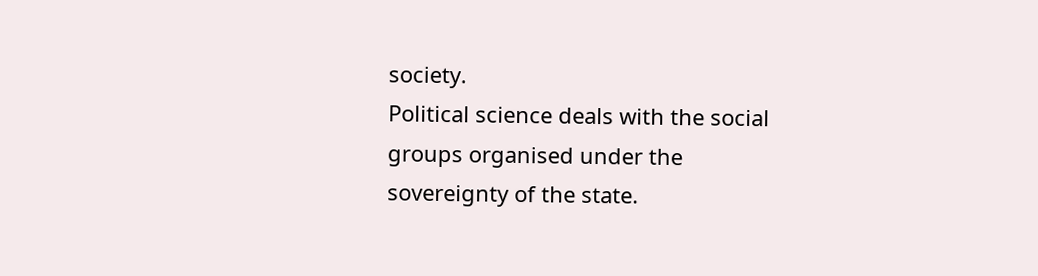society.
Political science deals with the social groups organised under the
sovereignty of the state.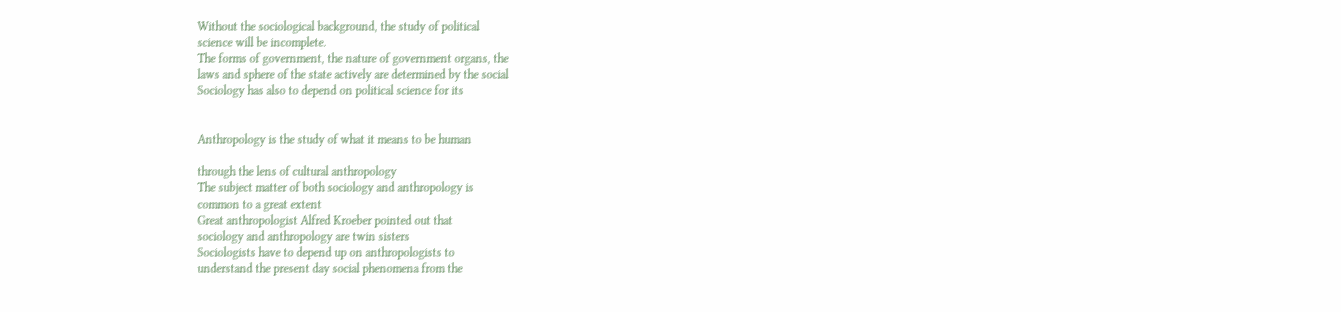Without the sociological background, the study of political
science will be incomplete.
The forms of government, the nature of government organs, the
laws and sphere of the state actively are determined by the social
Sociology has also to depend on political science for its


Anthropology is the study of what it means to be human

through the lens of cultural anthropology
The subject matter of both sociology and anthropology is
common to a great extent
Great anthropologist Alfred Kroeber pointed out that
sociology and anthropology are twin sisters
Sociologists have to depend up on anthropologists to
understand the present day social phenomena from the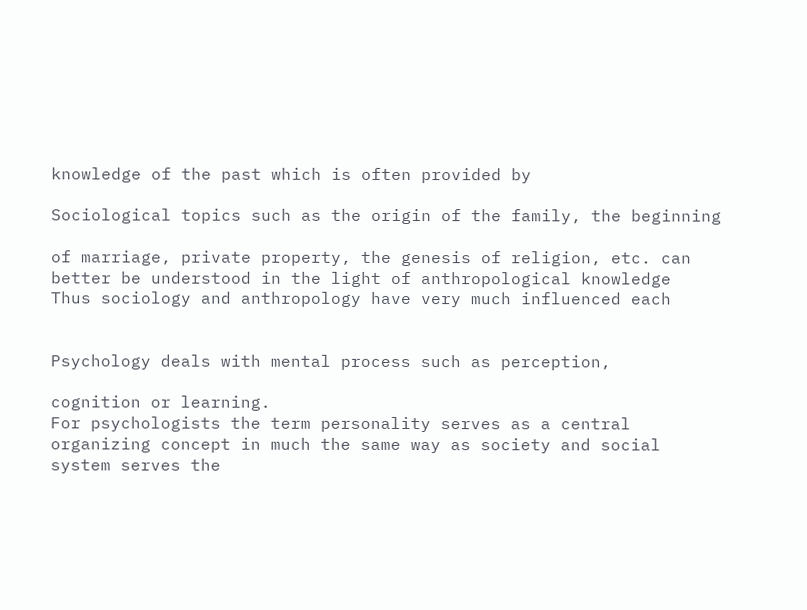knowledge of the past which is often provided by

Sociological topics such as the origin of the family, the beginning

of marriage, private property, the genesis of religion, etc. can
better be understood in the light of anthropological knowledge
Thus sociology and anthropology have very much influenced each


Psychology deals with mental process such as perception,

cognition or learning.
For psychologists the term personality serves as a central
organizing concept in much the same way as society and social
system serves the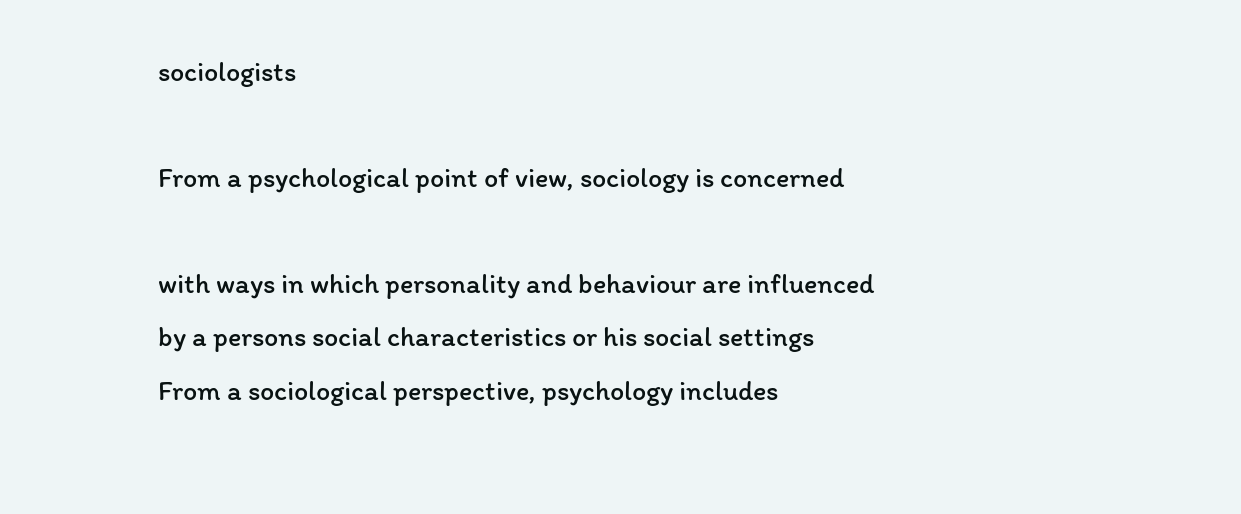sociologists

From a psychological point of view, sociology is concerned

with ways in which personality and behaviour are influenced
by a persons social characteristics or his social settings
From a sociological perspective, psychology includes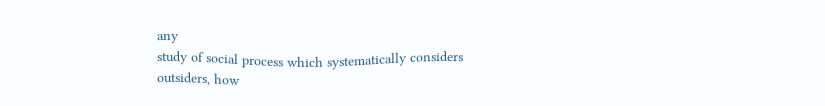any
study of social process which systematically considers
outsiders, how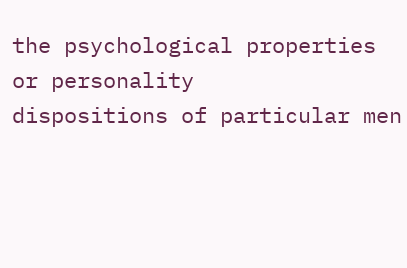the psychological properties or personality
dispositions of particular men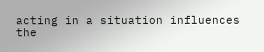acting in a situation influences
the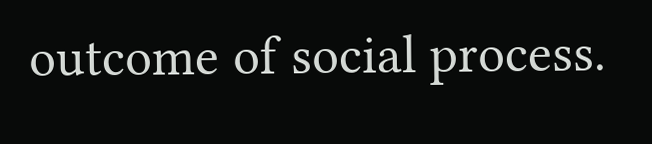outcome of social process.